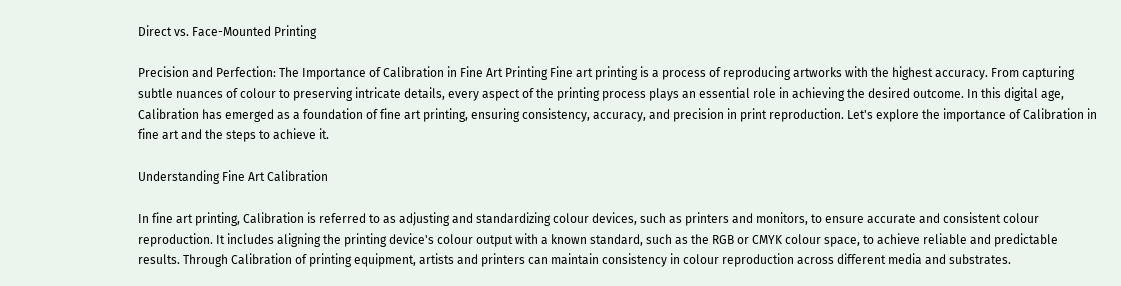Direct vs. Face-Mounted Printing

Precision and Perfection: The Importance of Calibration in Fine Art Printing Fine art printing is a process of reproducing artworks with the highest accuracy. From capturing subtle nuances of colour to preserving intricate details, every aspect of the printing process plays an essential role in achieving the desired outcome. In this digital age, Calibration has emerged as a foundation of fine art printing, ensuring consistency, accuracy, and precision in print reproduction. Let's explore the importance of Calibration in fine art and the steps to achieve it.

Understanding Fine Art Calibration

In fine art printing, Calibration is referred to as adjusting and standardizing colour devices, such as printers and monitors, to ensure accurate and consistent colour reproduction. It includes aligning the printing device's colour output with a known standard, such as the RGB or CMYK colour space, to achieve reliable and predictable results. Through Calibration of printing equipment, artists and printers can maintain consistency in colour reproduction across different media and substrates.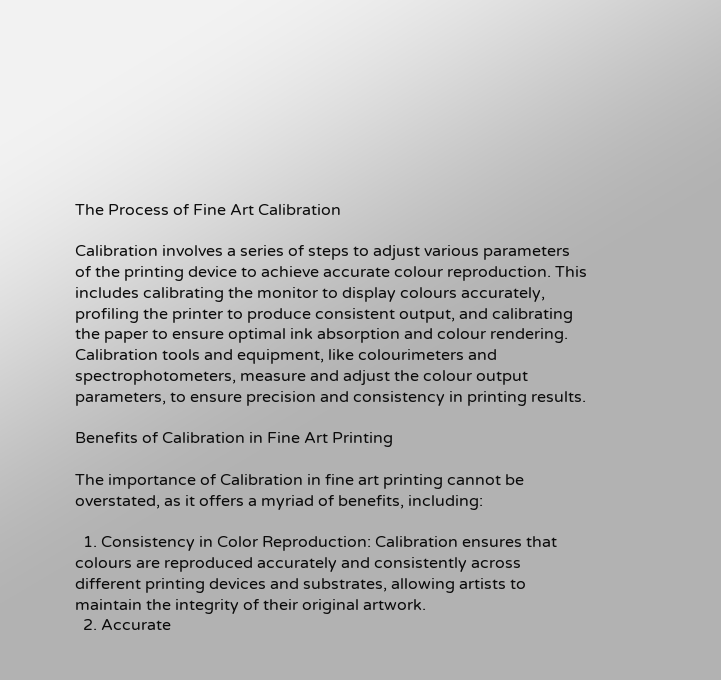The Process of Fine Art Calibration

Calibration involves a series of steps to adjust various parameters of the printing device to achieve accurate colour reproduction. This includes calibrating the monitor to display colours accurately, profiling the printer to produce consistent output, and calibrating the paper to ensure optimal ink absorption and colour rendering. Calibration tools and equipment, like colourimeters and spectrophotometers, measure and adjust the colour output parameters, to ensure precision and consistency in printing results.

Benefits of Calibration in Fine Art Printing

The importance of Calibration in fine art printing cannot be overstated, as it offers a myriad of benefits, including:

  1. Consistency in Color Reproduction: Calibration ensures that colours are reproduced accurately and consistently across different printing devices and substrates, allowing artists to maintain the integrity of their original artwork.
  2. Accurate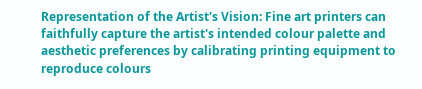Representation of the Artist's Vision: Fine art printers can faithfully capture the artist's intended colour palette and aesthetic preferences by calibrating printing equipment to reproduce colours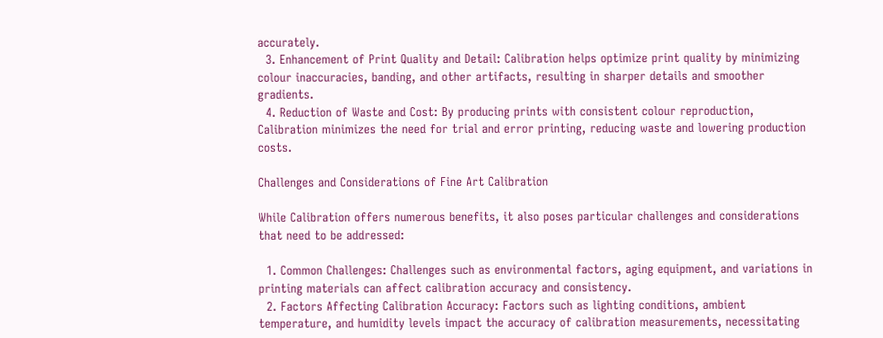accurately.
  3. Enhancement of Print Quality and Detail: Calibration helps optimize print quality by minimizing colour inaccuracies, banding, and other artifacts, resulting in sharper details and smoother gradients.
  4. Reduction of Waste and Cost: By producing prints with consistent colour reproduction, Calibration minimizes the need for trial and error printing, reducing waste and lowering production costs.

Challenges and Considerations of Fine Art Calibration

While Calibration offers numerous benefits, it also poses particular challenges and considerations that need to be addressed:

  1. Common Challenges: Challenges such as environmental factors, aging equipment, and variations in printing materials can affect calibration accuracy and consistency.
  2. Factors Affecting Calibration Accuracy: Factors such as lighting conditions, ambient temperature, and humidity levels impact the accuracy of calibration measurements, necessitating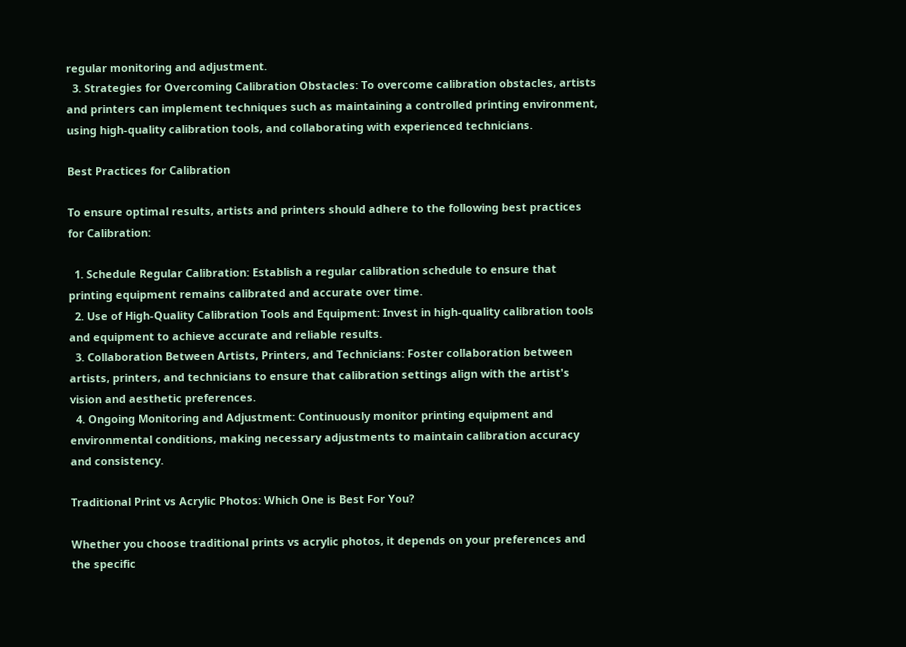regular monitoring and adjustment.
  3. Strategies for Overcoming Calibration Obstacles: To overcome calibration obstacles, artists and printers can implement techniques such as maintaining a controlled printing environment, using high-quality calibration tools, and collaborating with experienced technicians.

Best Practices for Calibration

To ensure optimal results, artists and printers should adhere to the following best practices for Calibration:

  1. Schedule Regular Calibration: Establish a regular calibration schedule to ensure that printing equipment remains calibrated and accurate over time.
  2. Use of High-Quality Calibration Tools and Equipment: Invest in high-quality calibration tools and equipment to achieve accurate and reliable results.
  3. Collaboration Between Artists, Printers, and Technicians: Foster collaboration between artists, printers, and technicians to ensure that calibration settings align with the artist's vision and aesthetic preferences.
  4. Ongoing Monitoring and Adjustment: Continuously monitor printing equipment and environmental conditions, making necessary adjustments to maintain calibration accuracy and consistency.

Traditional Print vs Acrylic Photos: Which One is Best For You?

Whether you choose traditional prints vs acrylic photos, it depends on your preferences and the specific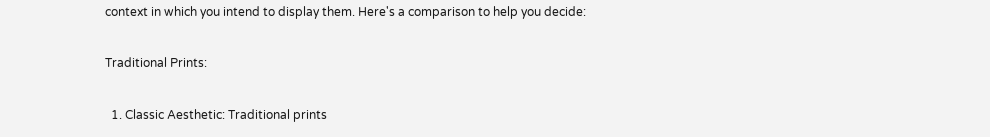context in which you intend to display them. Here's a comparison to help you decide:

Traditional Prints:

  1. Classic Aesthetic: Traditional prints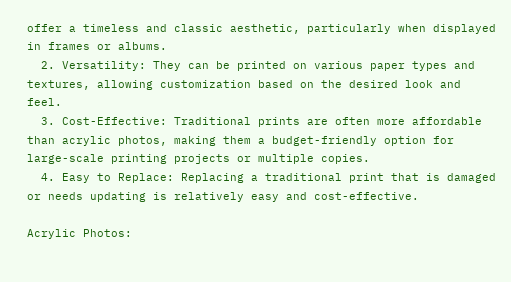offer a timeless and classic aesthetic, particularly when displayed in frames or albums.
  2. Versatility: They can be printed on various paper types and textures, allowing customization based on the desired look and feel.
  3. Cost-Effective: Traditional prints are often more affordable than acrylic photos, making them a budget-friendly option for large-scale printing projects or multiple copies.
  4. Easy to Replace: Replacing a traditional print that is damaged or needs updating is relatively easy and cost-effective.

Acrylic Photos: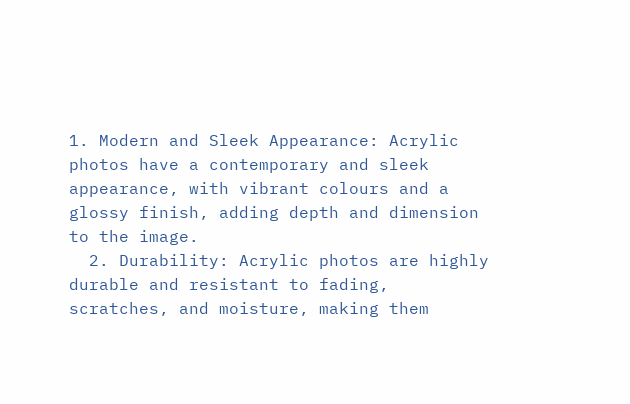1. Modern and Sleek Appearance: Acrylic photos have a contemporary and sleek appearance, with vibrant colours and a glossy finish, adding depth and dimension to the image.
  2. Durability: Acrylic photos are highly durable and resistant to fading, scratches, and moisture, making them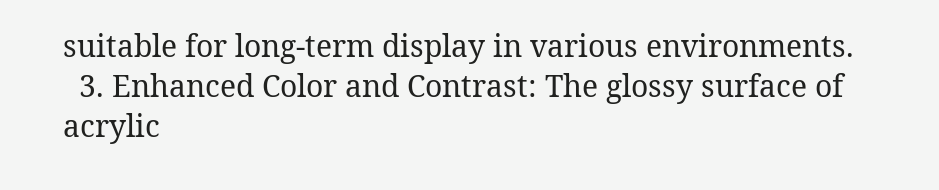suitable for long-term display in various environments.
  3. Enhanced Color and Contrast: The glossy surface of acrylic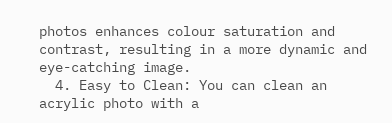photos enhances colour saturation and contrast, resulting in a more dynamic and eye-catching image.
  4. Easy to Clean: You can clean an acrylic photo with a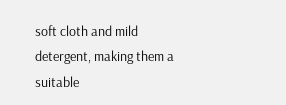soft cloth and mild detergent, making them a suitable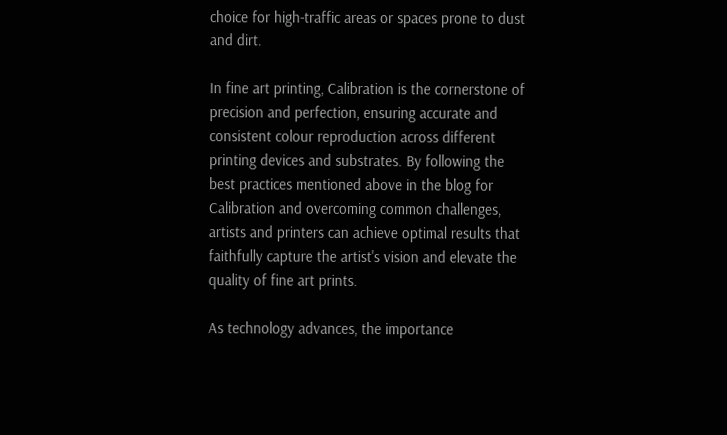choice for high-traffic areas or spaces prone to dust and dirt.

In fine art printing, Calibration is the cornerstone of precision and perfection, ensuring accurate and consistent colour reproduction across different printing devices and substrates. By following the best practices mentioned above in the blog for Calibration and overcoming common challenges, artists and printers can achieve optimal results that faithfully capture the artist's vision and elevate the quality of fine art prints.

As technology advances, the importance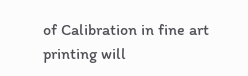of Calibration in fine art printing will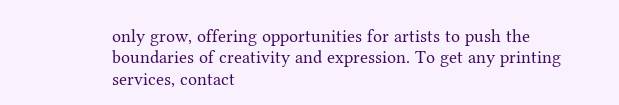only grow, offering opportunities for artists to push the boundaries of creativity and expression. To get any printing services, contact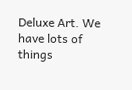Deluxe Art. We have lots of things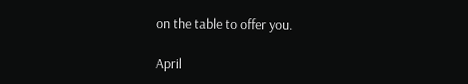on the table to offer you.

April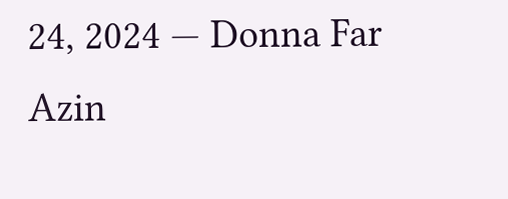24, 2024 — Donna Far Azin